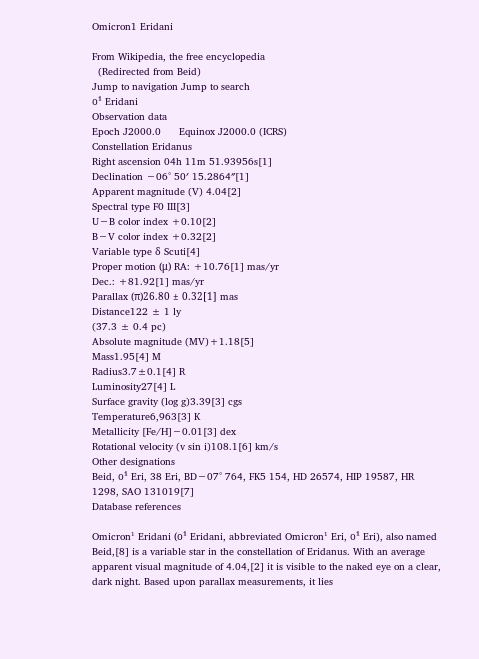Omicron1 Eridani

From Wikipedia, the free encyclopedia
  (Redirected from Beid)
Jump to navigation Jump to search
ο¹ Eridani
Observation data
Epoch J2000.0      Equinox J2000.0 (ICRS)
Constellation Eridanus
Right ascension 04h 11m 51.93956s[1]
Declination −06° 50′ 15.2864″[1]
Apparent magnitude (V) 4.04[2]
Spectral type F0 III[3]
U−B color index +0.10[2]
B−V color index +0.32[2]
Variable type δ Scuti[4]
Proper motion (μ) RA: +10.76[1] mas/yr
Dec.: +81.92[1] mas/yr
Parallax (π)26.80 ± 0.32[1] mas
Distance122 ± 1 ly
(37.3 ± 0.4 pc)
Absolute magnitude (MV)+1.18[5]
Mass1.95[4] M
Radius3.7±0.1[4] R
Luminosity27[4] L
Surface gravity (log g)3.39[3] cgs
Temperature6,963[3] K
Metallicity [Fe/H]−0.01[3] dex
Rotational velocity (v sin i)108.1[6] km/s
Other designations
Beid, ο¹ Eri, 38 Eri, BD−07° 764, FK5 154, HD 26574, HIP 19587, HR 1298, SAO 131019[7]
Database references

Omicron¹ Eridani (ο¹ Eridani, abbreviated Omicron¹ Eri, ο¹ Eri), also named Beid,[8] is a variable star in the constellation of Eridanus. With an average apparent visual magnitude of 4.04,[2] it is visible to the naked eye on a clear, dark night. Based upon parallax measurements, it lies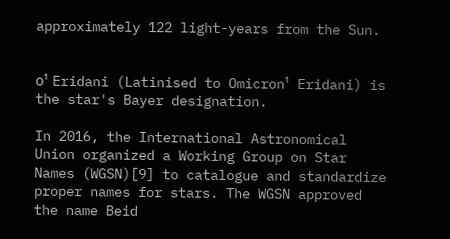approximately 122 light-years from the Sun.


ο¹ Eridani (Latinised to Omicron¹ Eridani) is the star's Bayer designation.

In 2016, the International Astronomical Union organized a Working Group on Star Names (WGSN)[9] to catalogue and standardize proper names for stars. The WGSN approved the name Beid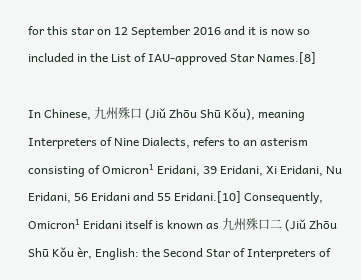for this star on 12 September 2016 and it is now so included in the List of IAU-approved Star Names.[8]

In Chinese, 九州殊口 (Jiǔ Zhōu Shū Kǒu), meaning Interpreters of Nine Dialects, refers to an asterism consisting of Omicron¹ Eridani, 39 Eridani, Xi Eridani, Nu Eridani, 56 Eridani and 55 Eridani.[10] Consequently, Omicron¹ Eridani itself is known as 九州殊口二 (Jiǔ Zhōu Shū Kǒu èr, English: the Second Star of Interpreters of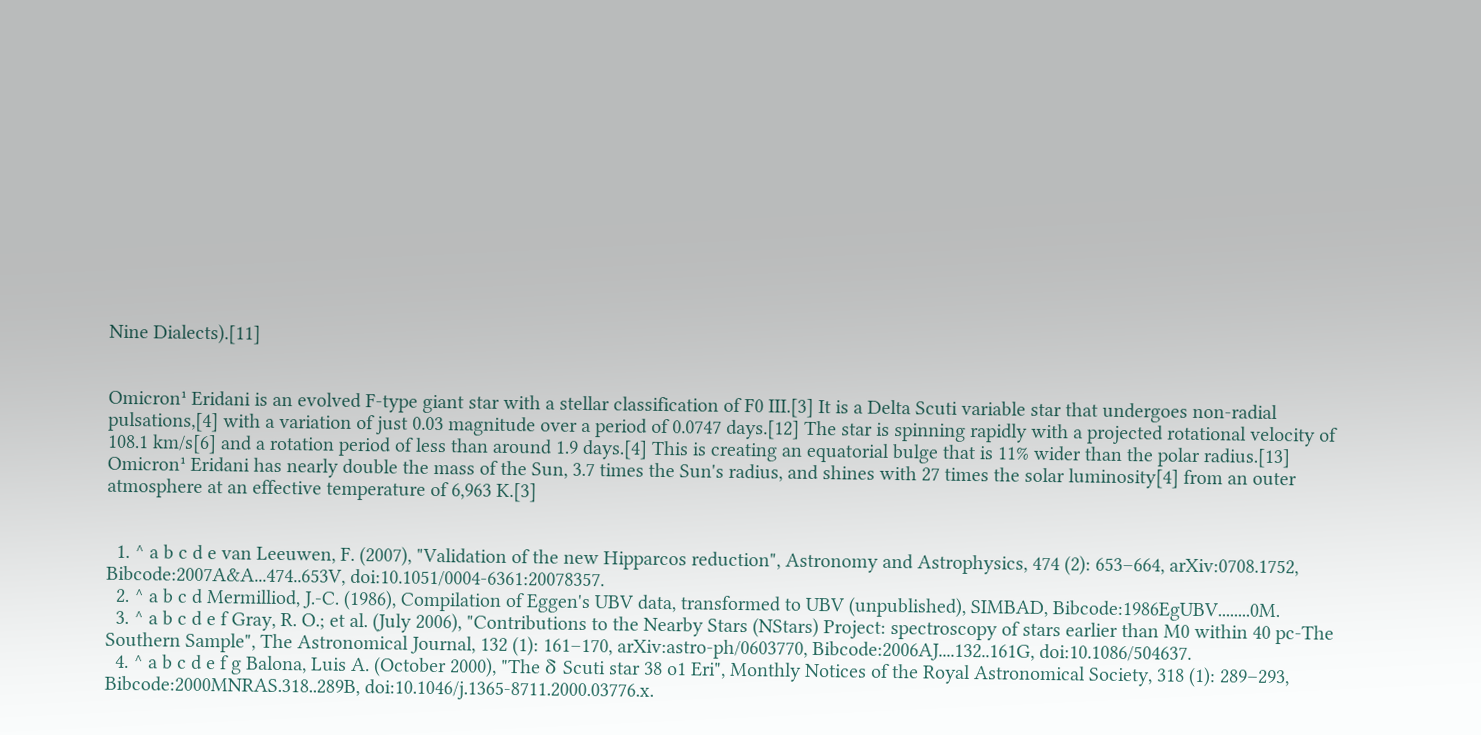Nine Dialects).[11]


Omicron¹ Eridani is an evolved F-type giant star with a stellar classification of F0 III.[3] It is a Delta Scuti variable star that undergoes non-radial pulsations,[4] with a variation of just 0.03 magnitude over a period of 0.0747 days.[12] The star is spinning rapidly with a projected rotational velocity of 108.1 km/s[6] and a rotation period of less than around 1.9 days.[4] This is creating an equatorial bulge that is 11% wider than the polar radius.[13] Omicron¹ Eridani has nearly double the mass of the Sun, 3.7 times the Sun's radius, and shines with 27 times the solar luminosity[4] from an outer atmosphere at an effective temperature of 6,963 K.[3]


  1. ^ a b c d e van Leeuwen, F. (2007), "Validation of the new Hipparcos reduction", Astronomy and Astrophysics, 474 (2): 653–664, arXiv:0708.1752, Bibcode:2007A&A...474..653V, doi:10.1051/0004-6361:20078357.
  2. ^ a b c d Mermilliod, J.-C. (1986), Compilation of Eggen's UBV data, transformed to UBV (unpublished), SIMBAD, Bibcode:1986EgUBV........0M.
  3. ^ a b c d e f Gray, R. O.; et al. (July 2006), "Contributions to the Nearby Stars (NStars) Project: spectroscopy of stars earlier than M0 within 40 pc-The Southern Sample", The Astronomical Journal, 132 (1): 161–170, arXiv:astro-ph/0603770, Bibcode:2006AJ....132..161G, doi:10.1086/504637.
  4. ^ a b c d e f g Balona, Luis A. (October 2000), "The δ Scuti star 38 o1 Eri", Monthly Notices of the Royal Astronomical Society, 318 (1): 289–293, Bibcode:2000MNRAS.318..289B, doi:10.1046/j.1365-8711.2000.03776.x.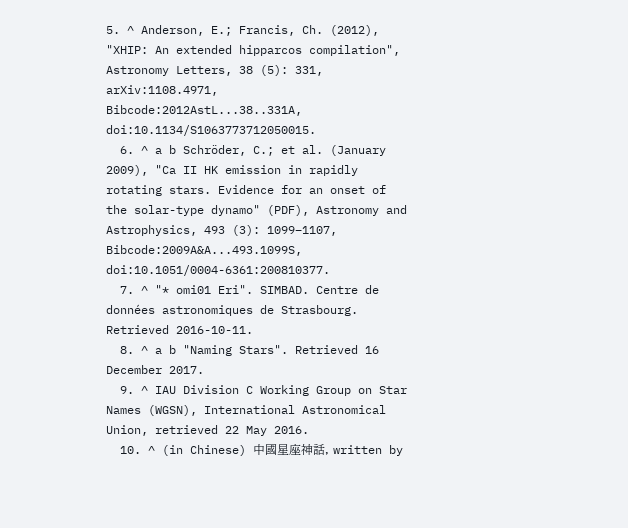5. ^ Anderson, E.; Francis, Ch. (2012), "XHIP: An extended hipparcos compilation", Astronomy Letters, 38 (5): 331, arXiv:1108.4971, Bibcode:2012AstL...38..331A, doi:10.1134/S1063773712050015.
  6. ^ a b Schröder, C.; et al. (January 2009), "Ca II HK emission in rapidly rotating stars. Evidence for an onset of the solar-type dynamo" (PDF), Astronomy and Astrophysics, 493 (3): 1099–1107, Bibcode:2009A&A...493.1099S, doi:10.1051/0004-6361:200810377.
  7. ^ "* omi01 Eri". SIMBAD. Centre de données astronomiques de Strasbourg. Retrieved 2016-10-11.
  8. ^ a b "Naming Stars". Retrieved 16 December 2017.
  9. ^ IAU Division C Working Group on Star Names (WGSN), International Astronomical Union, retrieved 22 May 2016.
  10. ^ (in Chinese) 中國星座神話, written by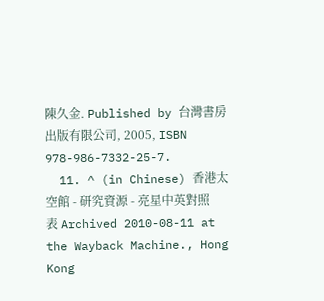陳久金. Published by 台灣書房出版有限公司, 2005, ISBN 978-986-7332-25-7.
  11. ^ (in Chinese) 香港太空館 - 研究資源 - 亮星中英對照表 Archived 2010-08-11 at the Wayback Machine., Hong Kong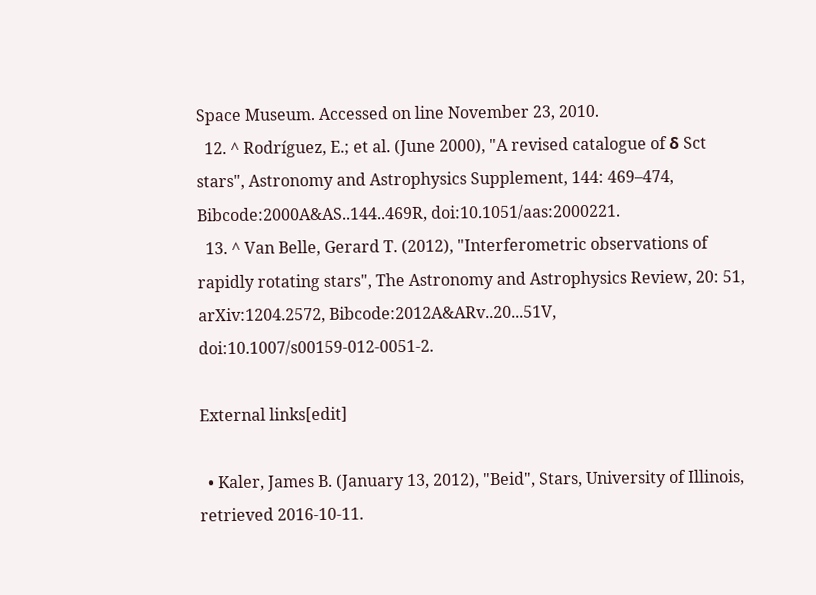Space Museum. Accessed on line November 23, 2010.
  12. ^ Rodríguez, E.; et al. (June 2000), "A revised catalogue of δ Sct stars", Astronomy and Astrophysics Supplement, 144: 469–474, Bibcode:2000A&AS..144..469R, doi:10.1051/aas:2000221.
  13. ^ Van Belle, Gerard T. (2012), "Interferometric observations of rapidly rotating stars", The Astronomy and Astrophysics Review, 20: 51, arXiv:1204.2572, Bibcode:2012A&ARv..20...51V, doi:10.1007/s00159-012-0051-2.

External links[edit]

  • Kaler, James B. (January 13, 2012), "Beid", Stars, University of Illinois, retrieved 2016-10-11.